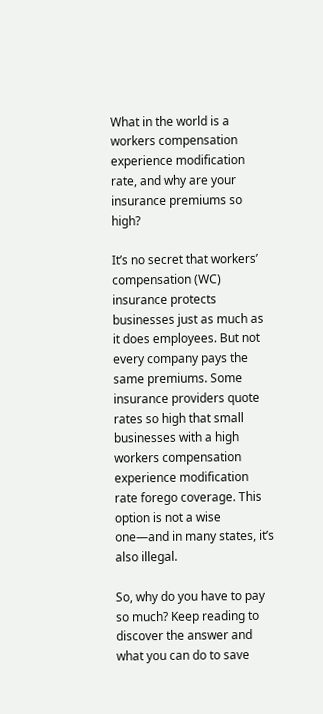What in the world is a workers compensation experience modification rate, and why are your insurance premiums so high?

It’s no secret that workers’ compensation (WC) insurance protects businesses just as much as it does employees. But not every company pays the same premiums. Some insurance providers quote rates so high that small businesses with a high workers compensation experience modification rate forego coverage. This option is not a wise one—and in many states, it’s also illegal.

So, why do you have to pay so much? Keep reading to discover the answer and what you can do to save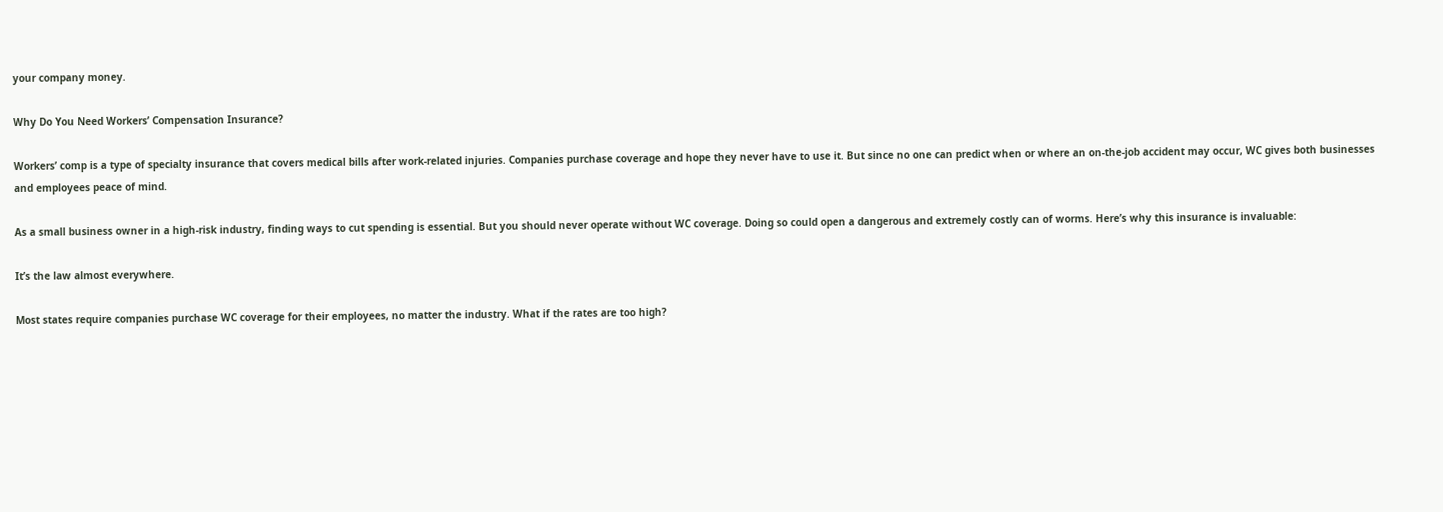your company money.

Why Do You Need Workers’ Compensation Insurance?

Workers’ comp is a type of specialty insurance that covers medical bills after work-related injuries. Companies purchase coverage and hope they never have to use it. But since no one can predict when or where an on-the-job accident may occur, WC gives both businesses and employees peace of mind.

As a small business owner in a high-risk industry, finding ways to cut spending is essential. But you should never operate without WC coverage. Doing so could open a dangerous and extremely costly can of worms. Here’s why this insurance is invaluable:

It’s the law almost everywhere.

Most states require companies purchase WC coverage for their employees, no matter the industry. What if the rates are too high?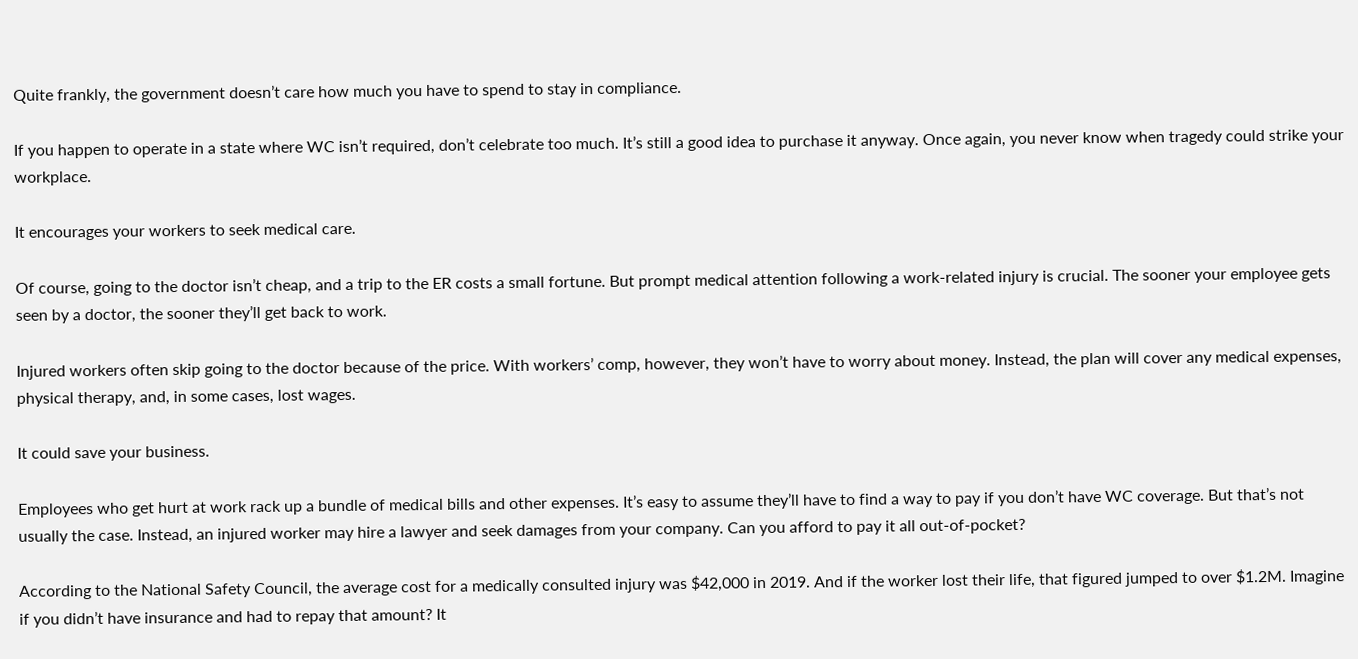Quite frankly, the government doesn’t care how much you have to spend to stay in compliance.

If you happen to operate in a state where WC isn’t required, don’t celebrate too much. It’s still a good idea to purchase it anyway. Once again, you never know when tragedy could strike your workplace.

It encourages your workers to seek medical care.

Of course, going to the doctor isn’t cheap, and a trip to the ER costs a small fortune. But prompt medical attention following a work-related injury is crucial. The sooner your employee gets seen by a doctor, the sooner they’ll get back to work.

Injured workers often skip going to the doctor because of the price. With workers’ comp, however, they won’t have to worry about money. Instead, the plan will cover any medical expenses, physical therapy, and, in some cases, lost wages.

It could save your business.

Employees who get hurt at work rack up a bundle of medical bills and other expenses. It’s easy to assume they’ll have to find a way to pay if you don’t have WC coverage. But that’s not usually the case. Instead, an injured worker may hire a lawyer and seek damages from your company. Can you afford to pay it all out-of-pocket?

According to the National Safety Council, the average cost for a medically consulted injury was $42,000 in 2019. And if the worker lost their life, that figured jumped to over $1.2M. Imagine if you didn’t have insurance and had to repay that amount? It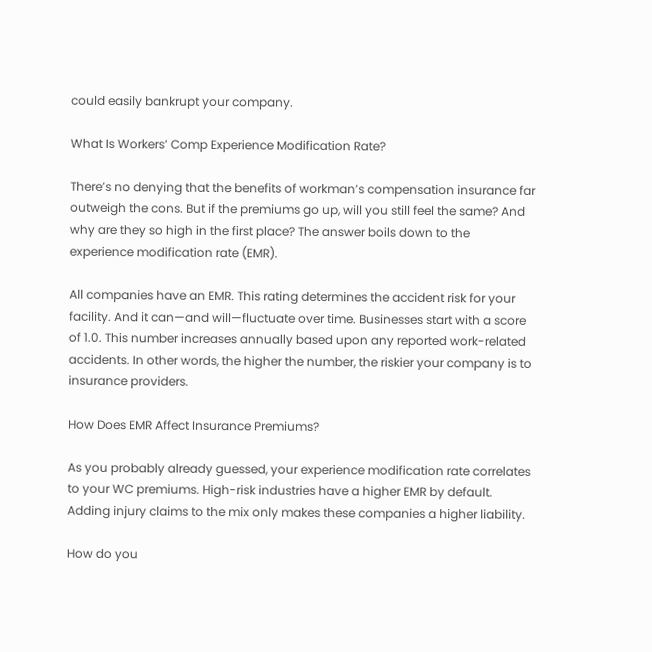could easily bankrupt your company.

What Is Workers’ Comp Experience Modification Rate?

There’s no denying that the benefits of workman’s compensation insurance far outweigh the cons. But if the premiums go up, will you still feel the same? And why are they so high in the first place? The answer boils down to the experience modification rate (EMR).

All companies have an EMR. This rating determines the accident risk for your facility. And it can—and will—fluctuate over time. Businesses start with a score of 1.0. This number increases annually based upon any reported work-related accidents. In other words, the higher the number, the riskier your company is to insurance providers.

How Does EMR Affect Insurance Premiums?

As you probably already guessed, your experience modification rate correlates to your WC premiums. High-risk industries have a higher EMR by default. Adding injury claims to the mix only makes these companies a higher liability.

How do you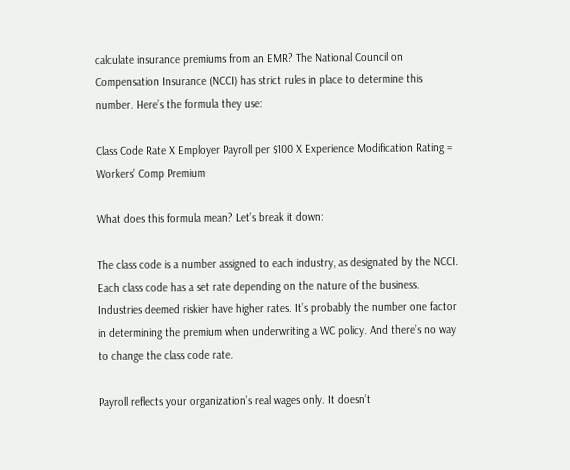calculate insurance premiums from an EMR? The National Council on Compensation Insurance (NCCI) has strict rules in place to determine this number. Here’s the formula they use:

Class Code Rate X Employer Payroll per $100 X Experience Modification Rating = Workers’ Comp Premium

What does this formula mean? Let’s break it down:

The class code is a number assigned to each industry, as designated by the NCCI. Each class code has a set rate depending on the nature of the business. Industries deemed riskier have higher rates. It’s probably the number one factor in determining the premium when underwriting a WC policy. And there’s no way to change the class code rate.

Payroll reflects your organization’s real wages only. It doesn’t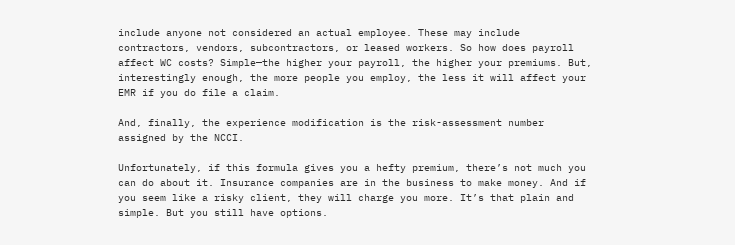include anyone not considered an actual employee. These may include contractors, vendors, subcontractors, or leased workers. So how does payroll affect WC costs? Simple—the higher your payroll, the higher your premiums. But, interestingly enough, the more people you employ, the less it will affect your EMR if you do file a claim.

And, finally, the experience modification is the risk-assessment number assigned by the NCCI.

Unfortunately, if this formula gives you a hefty premium, there’s not much you can do about it. Insurance companies are in the business to make money. And if you seem like a risky client, they will charge you more. It’s that plain and simple. But you still have options.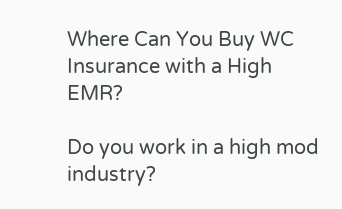Where Can You Buy WC Insurance with a High EMR?

Do you work in a high mod industry?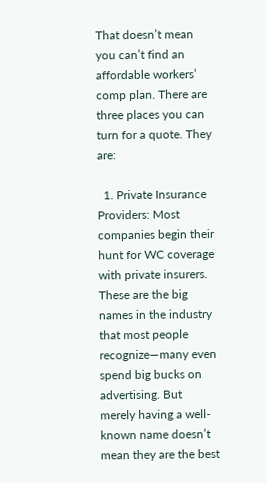That doesn’t mean you can’t find an affordable workers’ comp plan. There are three places you can turn for a quote. They are:

  1. Private Insurance Providers: Most companies begin their hunt for WC coverage with private insurers. These are the big names in the industry that most people recognize—many even spend big bucks on advertising. But merely having a well-known name doesn’t mean they are the best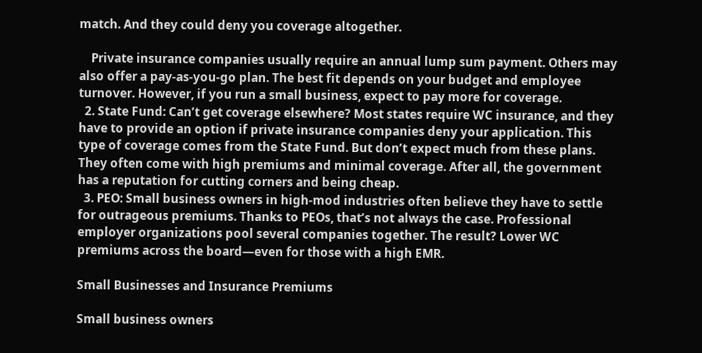match. And they could deny you coverage altogether.

    Private insurance companies usually require an annual lump sum payment. Others may also offer a pay-as-you-go plan. The best fit depends on your budget and employee turnover. However, if you run a small business, expect to pay more for coverage.
  2. State Fund: Can’t get coverage elsewhere? Most states require WC insurance, and they have to provide an option if private insurance companies deny your application. This type of coverage comes from the State Fund. But don’t expect much from these plans. They often come with high premiums and minimal coverage. After all, the government has a reputation for cutting corners and being cheap.
  3. PEO: Small business owners in high-mod industries often believe they have to settle for outrageous premiums. Thanks to PEOs, that’s not always the case. Professional employer organizations pool several companies together. The result? Lower WC premiums across the board—even for those with a high EMR.

Small Businesses and Insurance Premiums

Small business owners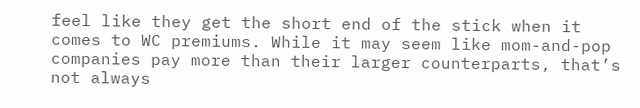feel like they get the short end of the stick when it comes to WC premiums. While it may seem like mom-and-pop companies pay more than their larger counterparts, that’s not always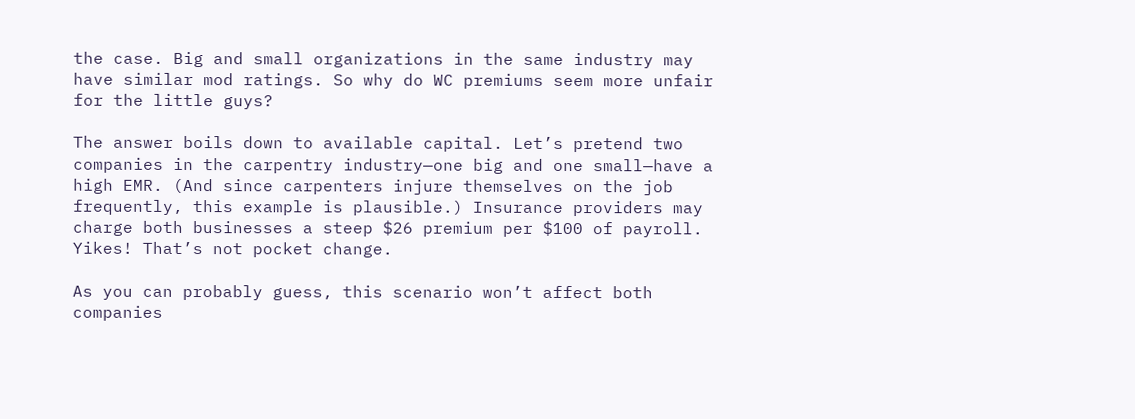the case. Big and small organizations in the same industry may have similar mod ratings. So why do WC premiums seem more unfair for the little guys?

The answer boils down to available capital. Let’s pretend two companies in the carpentry industry—one big and one small—have a high EMR. (And since carpenters injure themselves on the job frequently, this example is plausible.) Insurance providers may charge both businesses a steep $26 premium per $100 of payroll. Yikes! That’s not pocket change.

As you can probably guess, this scenario won’t affect both companies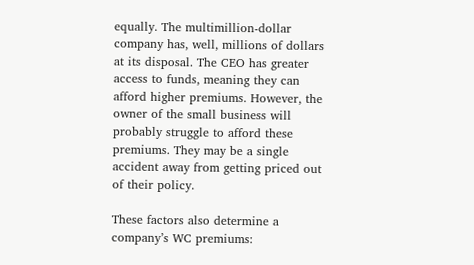equally. The multimillion-dollar company has, well, millions of dollars at its disposal. The CEO has greater access to funds, meaning they can afford higher premiums. However, the owner of the small business will probably struggle to afford these premiums. They may be a single accident away from getting priced out of their policy.

These factors also determine a company’s WC premiums: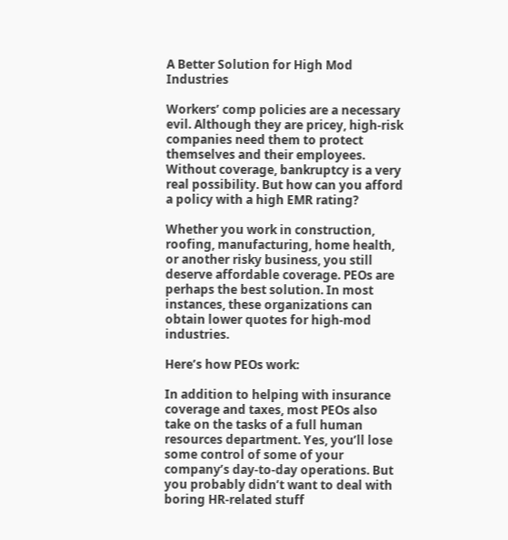A Better Solution for High Mod Industries

Workers’ comp policies are a necessary evil. Although they are pricey, high-risk companies need them to protect themselves and their employees. Without coverage, bankruptcy is a very real possibility. But how can you afford a policy with a high EMR rating?

Whether you work in construction, roofing, manufacturing, home health, or another risky business, you still deserve affordable coverage. PEOs are perhaps the best solution. In most instances, these organizations can obtain lower quotes for high-mod industries.

Here’s how PEOs work:

In addition to helping with insurance coverage and taxes, most PEOs also take on the tasks of a full human resources department. Yes, you’ll lose some control of some of your company’s day-to-day operations. But you probably didn’t want to deal with boring HR-related stuff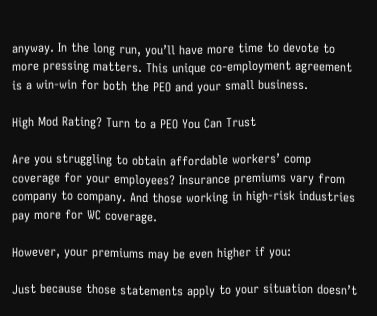anyway. In the long run, you’ll have more time to devote to more pressing matters. This unique co-employment agreement is a win-win for both the PEO and your small business.

High Mod Rating? Turn to a PEO You Can Trust

Are you struggling to obtain affordable workers’ comp coverage for your employees? Insurance premiums vary from company to company. And those working in high-risk industries pay more for WC coverage.

However, your premiums may be even higher if you:

Just because those statements apply to your situation doesn’t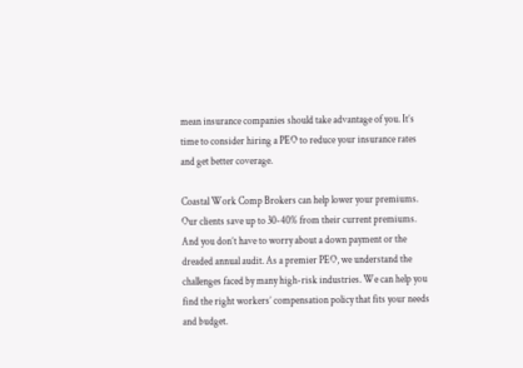mean insurance companies should take advantage of you. It’s time to consider hiring a PEO to reduce your insurance rates and get better coverage.

Coastal Work Comp Brokers can help lower your premiums. Our clients save up to 30-40% from their current premiums. And you don’t have to worry about a down payment or the dreaded annual audit. As a premier PEO, we understand the challenges faced by many high-risk industries. We can help you find the right workers’ compensation policy that fits your needs and budget.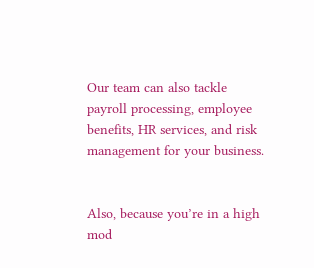Our team can also tackle payroll processing, employee benefits, HR services, and risk management for your business.


Also, because you’re in a high mod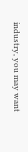industry, you may want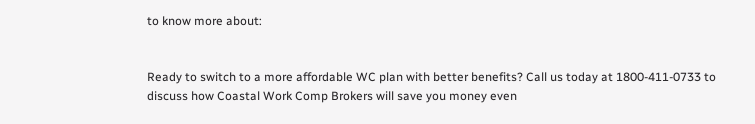to know more about:


Ready to switch to a more affordable WC plan with better benefits? Call us today at 1800-411-0733 to discuss how Coastal Work Comp Brokers will save you money even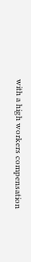with a high workers compensation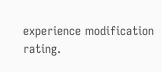experience modification rating.